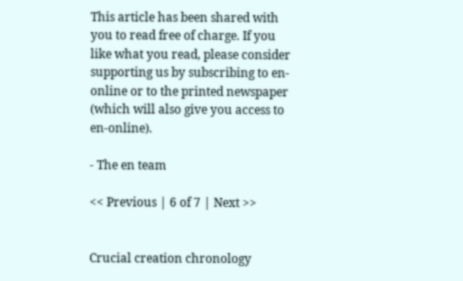This article has been shared with you to read free of charge. If you like what you read, please consider supporting us by subscribing to en-online or to the printed newspaper (which will also give you access to en-online).

- The en team

<< Previous | 6 of 7 | Next >>


Crucial creation chronology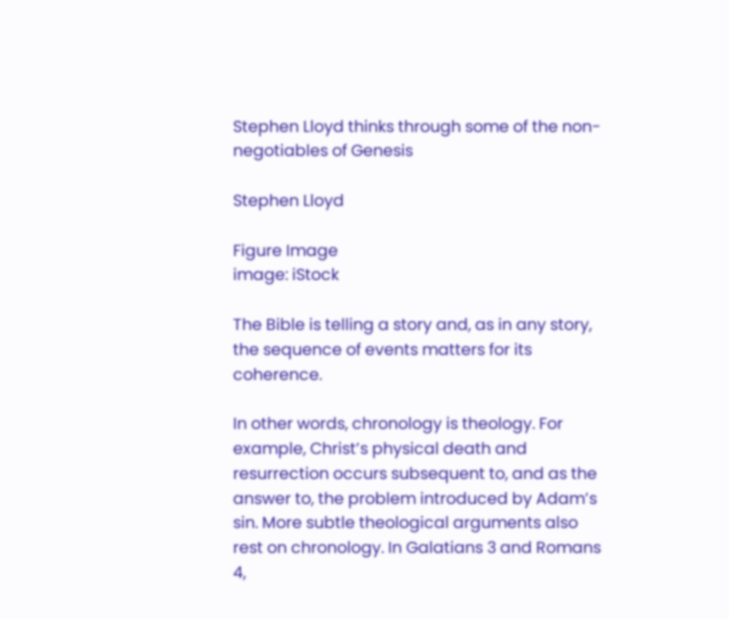Stephen Lloyd thinks through some of the non-negotiables of Genesis

Stephen Lloyd

Figure Image
image: iStock

The Bible is telling a story and, as in any story, the sequence of events matters for its coherence.

In other words, chronology is theology. For example, Christ’s physical death and resurrection occurs subsequent to, and as the answer to, the problem introduced by Adam’s sin. More subtle theological arguments also rest on chronology. In Galatians 3 and Romans 4,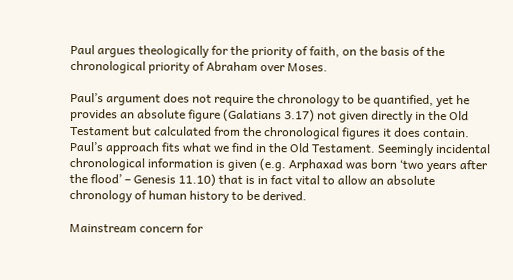Paul argues theologically for the priority of faith, on the basis of the chronological priority of Abraham over Moses.

Paul’s argument does not require the chronology to be quantified, yet he provides an absolute figure (Galatians 3.17) not given directly in the Old Testament but calculated from the chronological figures it does contain. Paul’s approach fits what we find in the Old Testament. Seemingly incidental chronological information is given (e.g. Arphaxad was born ‘two years after the flood’ – Genesis 11.10) that is in fact vital to allow an absolute chronology of human history to be derived.

Mainstream concern for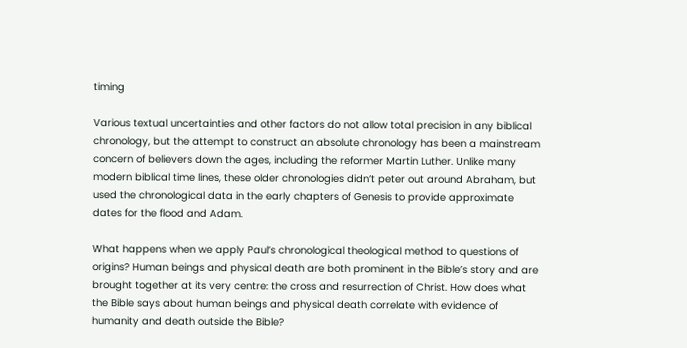timing

Various textual uncertainties and other factors do not allow total precision in any biblical chronology, but the attempt to construct an absolute chronology has been a mainstream concern of believers down the ages, including the reformer Martin Luther. Unlike many modern biblical time lines, these older chronologies didn’t peter out around Abraham, but used the chronological data in the early chapters of Genesis to provide approximate dates for the flood and Adam.

What happens when we apply Paul’s chronological theological method to questions of origins? Human beings and physical death are both prominent in the Bible’s story and are brought together at its very centre: the cross and resurrection of Christ. How does what the Bible says about human beings and physical death correlate with evidence of humanity and death outside the Bible?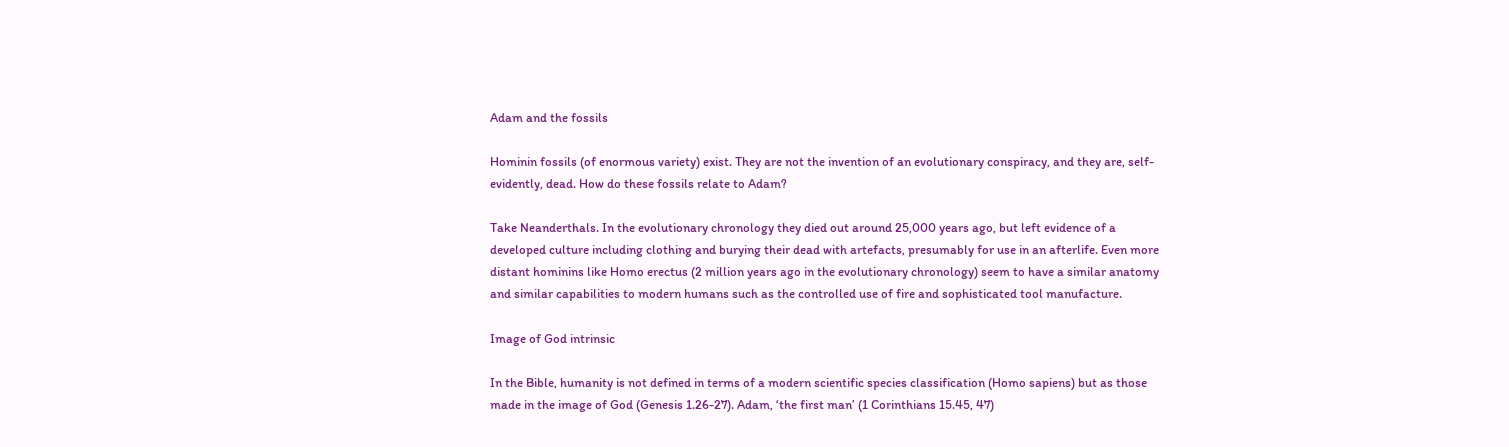Adam and the fossils

Hominin fossils (of enormous variety) exist. They are not the invention of an evolutionary conspiracy, and they are, self-evidently, dead. How do these fossils relate to Adam?

Take Neanderthals. In the evolutionary chronology they died out around 25,000 years ago, but left evidence of a developed culture including clothing and burying their dead with artefacts, presumably for use in an afterlife. Even more distant hominins like Homo erectus (2 million years ago in the evolutionary chronology) seem to have a similar anatomy and similar capabilities to modern humans such as the controlled use of fire and sophisticated tool manufacture.

Image of God intrinsic

In the Bible, humanity is not defined in terms of a modern scientific species classification (Homo sapiens) but as those made in the image of God (Genesis 1.26-27). Adam, ‘the first man’ (1 Corinthians 15.45, 47)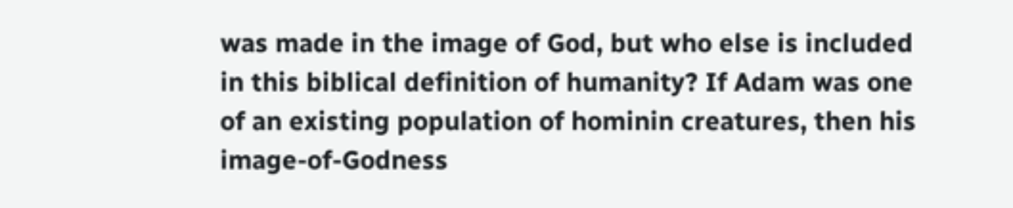was made in the image of God, but who else is included in this biblical definition of humanity? If Adam was one of an existing population of hominin creatures, then his image-of-Godness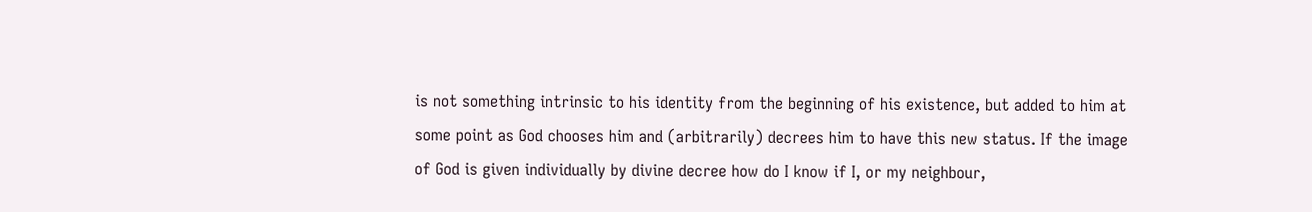is not something intrinsic to his identity from the beginning of his existence, but added to him at some point as God chooses him and (arbitrarily) decrees him to have this new status. If the image of God is given individually by divine decree how do I know if I, or my neighbour,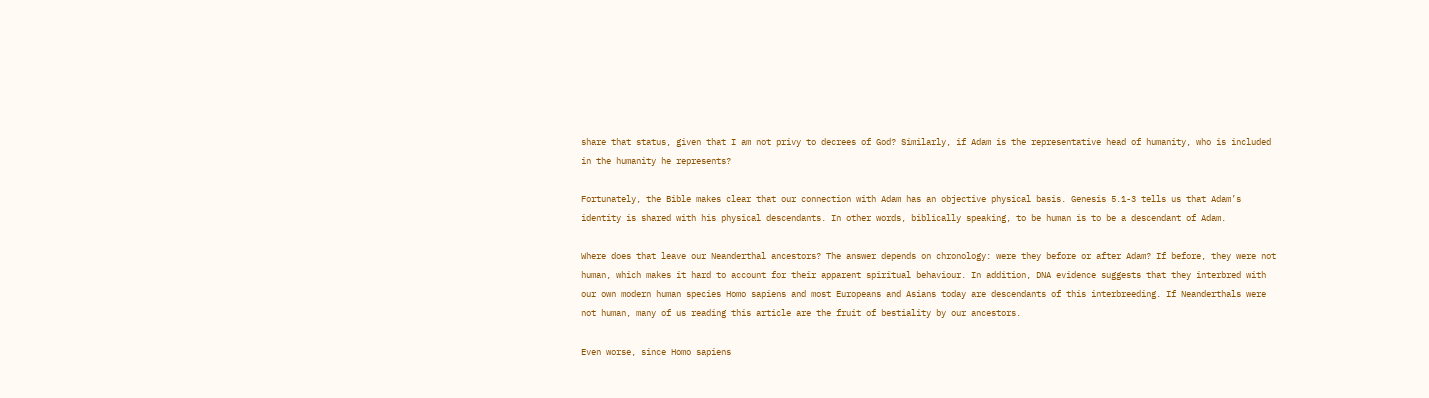share that status, given that I am not privy to decrees of God? Similarly, if Adam is the representative head of humanity, who is included in the humanity he represents?

Fortunately, the Bible makes clear that our connection with Adam has an objective physical basis. Genesis 5.1-3 tells us that Adam’s identity is shared with his physical descendants. In other words, biblically speaking, to be human is to be a descendant of Adam.

Where does that leave our Neanderthal ancestors? The answer depends on chronology: were they before or after Adam? If before, they were not human, which makes it hard to account for their apparent spiritual behaviour. In addition, DNA evidence suggests that they interbred with our own modern human species Homo sapiens and most Europeans and Asians today are descendants of this interbreeding. If Neanderthals were not human, many of us reading this article are the fruit of bestiality by our ancestors.

Even worse, since Homo sapiens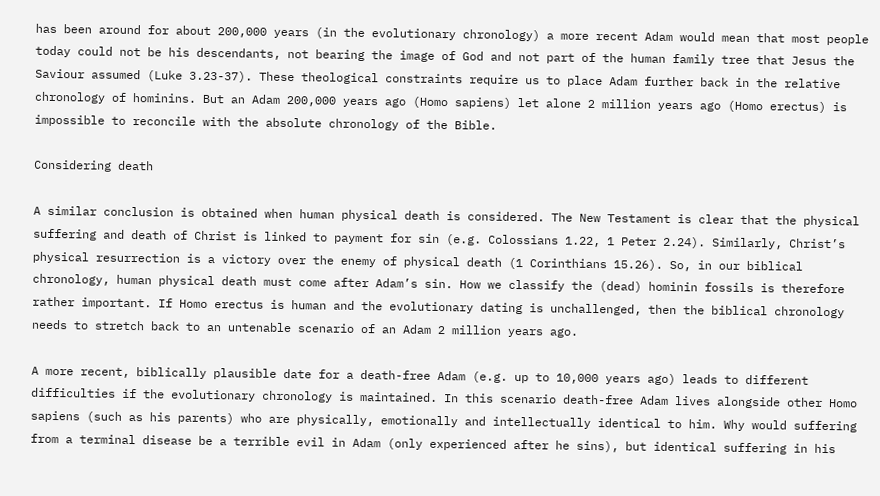has been around for about 200,000 years (in the evolutionary chronology) a more recent Adam would mean that most people today could not be his descendants, not bearing the image of God and not part of the human family tree that Jesus the Saviour assumed (Luke 3.23-37). These theological constraints require us to place Adam further back in the relative chronology of hominins. But an Adam 200,000 years ago (Homo sapiens) let alone 2 million years ago (Homo erectus) is impossible to reconcile with the absolute chronology of the Bible.

Considering death

A similar conclusion is obtained when human physical death is considered. The New Testament is clear that the physical suffering and death of Christ is linked to payment for sin (e.g. Colossians 1.22, 1 Peter 2.24). Similarly, Christ’s physical resurrection is a victory over the enemy of physical death (1 Corinthians 15.26). So, in our biblical chronology, human physical death must come after Adam’s sin. How we classify the (dead) hominin fossils is therefore rather important. If Homo erectus is human and the evolutionary dating is unchallenged, then the biblical chronology needs to stretch back to an untenable scenario of an Adam 2 million years ago.

A more recent, biblically plausible date for a death-free Adam (e.g. up to 10,000 years ago) leads to different difficulties if the evolutionary chronology is maintained. In this scenario death-free Adam lives alongside other Homo sapiens (such as his parents) who are physically, emotionally and intellectually identical to him. Why would suffering from a terminal disease be a terrible evil in Adam (only experienced after he sins), but identical suffering in his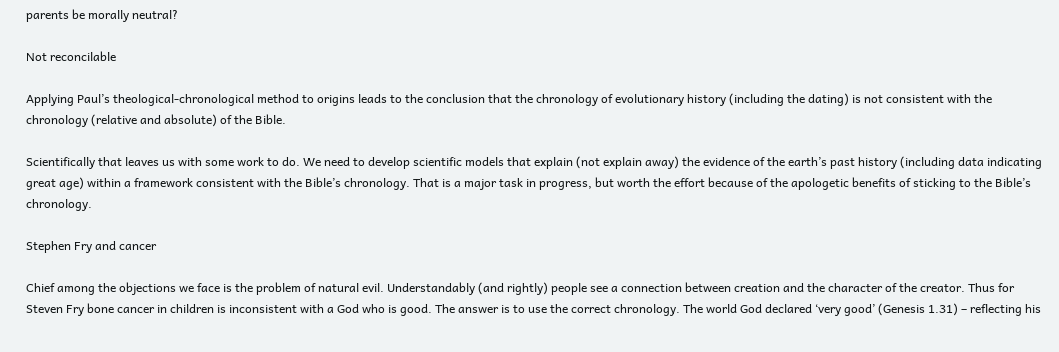parents be morally neutral?

Not reconcilable

Applying Paul’s theological-chronological method to origins leads to the conclusion that the chronology of evolutionary history (including the dating) is not consistent with the chronology (relative and absolute) of the Bible.

Scientifically that leaves us with some work to do. We need to develop scientific models that explain (not explain away) the evidence of the earth’s past history (including data indicating great age) within a framework consistent with the Bible’s chronology. That is a major task in progress, but worth the effort because of the apologetic benefits of sticking to the Bible’s chronology.

Stephen Fry and cancer

Chief among the objections we face is the problem of natural evil. Understandably (and rightly) people see a connection between creation and the character of the creator. Thus for Steven Fry bone cancer in children is inconsistent with a God who is good. The answer is to use the correct chronology. The world God declared ‘very good’ (Genesis 1.31) – reflecting his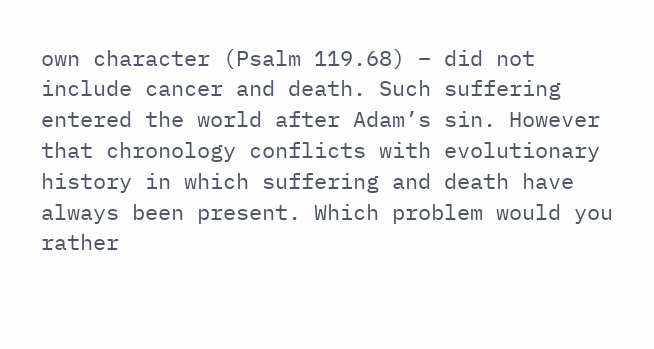own character (Psalm 119.68) – did not include cancer and death. Such suffering entered the world after Adam’s sin. However that chronology conflicts with evolutionary history in which suffering and death have always been present. Which problem would you rather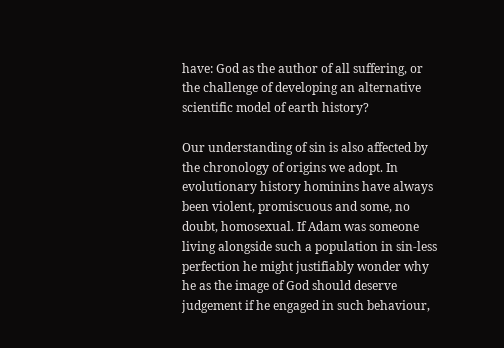have: God as the author of all suffering, or the challenge of developing an alternative scientific model of earth history?

Our understanding of sin is also affected by the chronology of origins we adopt. In evolutionary history hominins have always been violent, promiscuous and some, no doubt, homosexual. If Adam was someone living alongside such a population in sin-less perfection he might justifiably wonder why he as the image of God should deserve judgement if he engaged in such behaviour,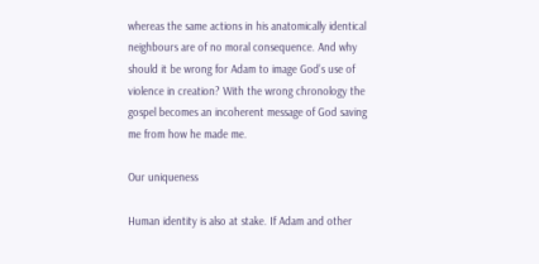whereas the same actions in his anatomically identical neighbours are of no moral consequence. And why should it be wrong for Adam to image God’s use of violence in creation? With the wrong chronology the gospel becomes an incoherent message of God saving me from how he made me.

Our uniqueness

Human identity is also at stake. If Adam and other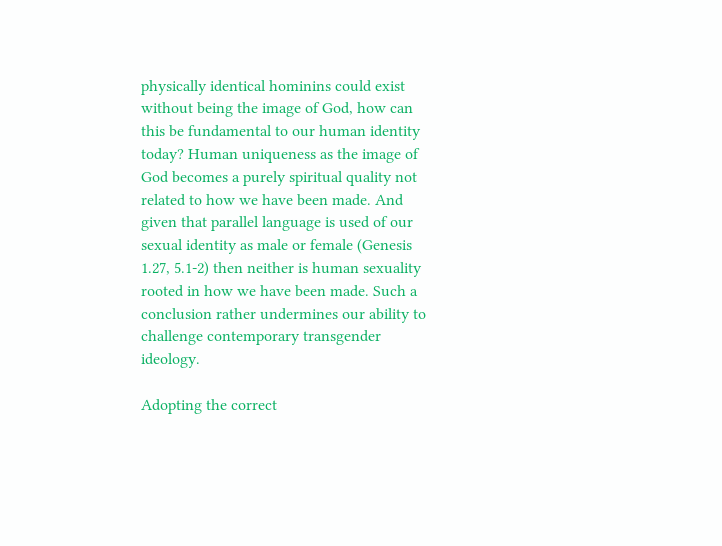physically identical hominins could exist without being the image of God, how can this be fundamental to our human identity today? Human uniqueness as the image of God becomes a purely spiritual quality not related to how we have been made. And given that parallel language is used of our sexual identity as male or female (Genesis 1.27, 5.1-2) then neither is human sexuality rooted in how we have been made. Such a conclusion rather undermines our ability to challenge contemporary transgender ideology.

Adopting the correct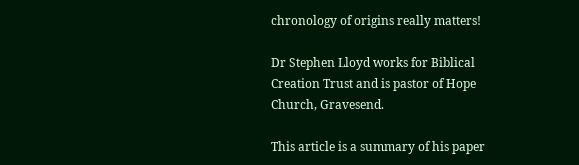chronology of origins really matters!

Dr Stephen Lloyd works for Biblical Creation Trust and is pastor of Hope Church, Gravesend.

This article is a summary of his paper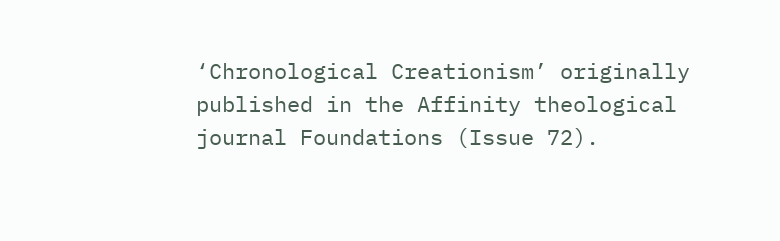‘Chronological Creationism’ originally published in the Affinity theological journal Foundations (Issue 72).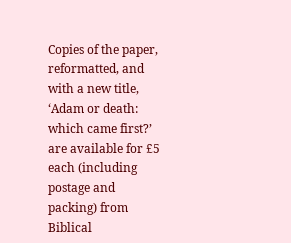Copies of the paper, reformatted, and with a new title, ‘Adam or death: which came first?’ are available for £5 each (including postage and packing) from Biblical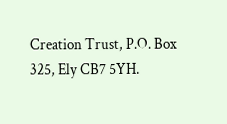Creation Trust, P.O. Box 325, Ely CB7 5YH.